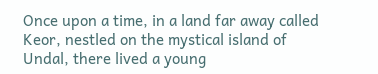Once upon a time, in a land far away called Keor, nestled on the mystical island of Undal, there lived a young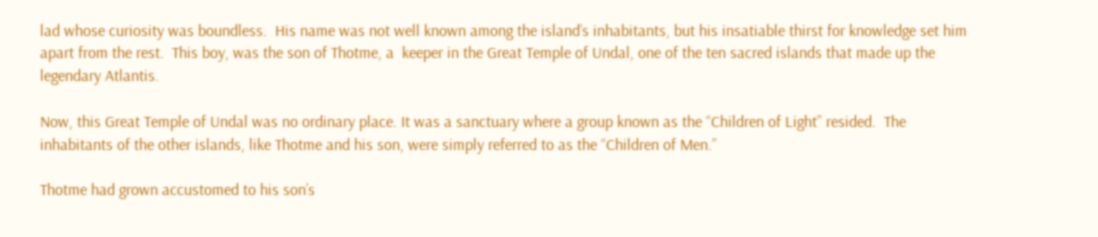lad whose curiosity was boundless.  His name was not well known among the island’s inhabitants, but his insatiable thirst for knowledge set him apart from the rest.  This boy, was the son of Thotme, a  keeper in the Great Temple of Undal, one of the ten sacred islands that made up the legendary Atlantis.

Now, this Great Temple of Undal was no ordinary place. It was a sanctuary where a group known as the “Children of Light” resided.  The inhabitants of the other islands, like Thotme and his son, were simply referred to as the “Children of Men.”

Thotme had grown accustomed to his son’s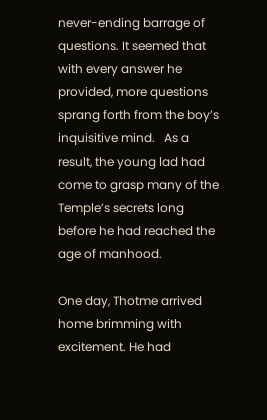never-ending barrage of questions. It seemed that with every answer he provided, more questions sprang forth from the boy’s inquisitive mind.   As a result, the young lad had come to grasp many of the Temple’s secrets long before he had reached the age of manhood.

One day, Thotme arrived home brimming with excitement. He had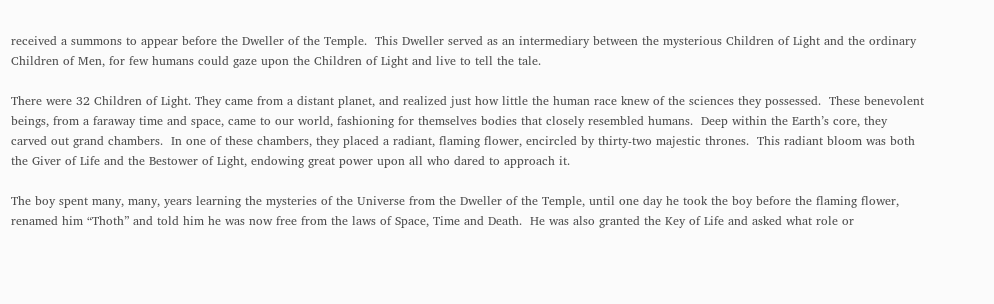received a summons to appear before the Dweller of the Temple.  This Dweller served as an intermediary between the mysterious Children of Light and the ordinary Children of Men, for few humans could gaze upon the Children of Light and live to tell the tale.

There were 32 Children of Light. They came from a distant planet, and realized just how little the human race knew of the sciences they possessed.  These benevolent beings, from a faraway time and space, came to our world, fashioning for themselves bodies that closely resembled humans.  Deep within the Earth’s core, they carved out grand chambers.  In one of these chambers, they placed a radiant, flaming flower, encircled by thirty-two majestic thrones.  This radiant bloom was both the Giver of Life and the Bestower of Light, endowing great power upon all who dared to approach it.

The boy spent many, many, years learning the mysteries of the Universe from the Dweller of the Temple, until one day he took the boy before the flaming flower, renamed him “Thoth” and told him he was now free from the laws of Space, Time and Death.  He was also granted the Key of Life and asked what role or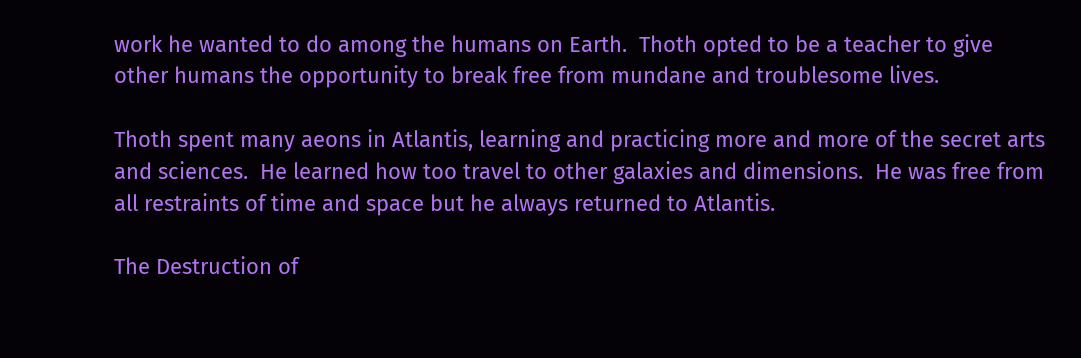work he wanted to do among the humans on Earth.  Thoth opted to be a teacher to give other humans the opportunity to break free from mundane and troublesome lives.

Thoth spent many aeons in Atlantis, learning and practicing more and more of the secret arts and sciences.  He learned how too travel to other galaxies and dimensions.  He was free from all restraints of time and space but he always returned to Atlantis.

The Destruction of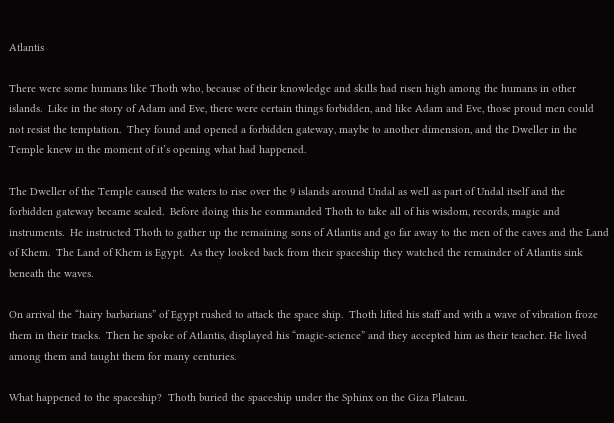Atlantis

There were some humans like Thoth who, because of their knowledge and skills had risen high among the humans in other islands.  Like in the story of Adam and Eve, there were certain things forbidden, and like Adam and Eve, those proud men could not resist the temptation.  They found and opened a forbidden gateway, maybe to another dimension, and the Dweller in the Temple knew in the moment of it’s opening what had happened.

The Dweller of the Temple caused the waters to rise over the 9 islands around Undal as well as part of Undal itself and the forbidden gateway became sealed.  Before doing this he commanded Thoth to take all of his wisdom, records, magic and instruments.  He instructed Thoth to gather up the remaining sons of Atlantis and go far away to the men of the caves and the Land of Khem.  The Land of Khem is Egypt.  As they looked back from their spaceship they watched the remainder of Atlantis sink beneath the waves.

On arrival the “hairy barbarians” of Egypt rushed to attack the space ship.  Thoth lifted his staff and with a wave of vibration froze them in their tracks.  Then he spoke of Atlantis, displayed his “magic-science” and they accepted him as their teacher. He lived among them and taught them for many centuries.

What happened to the spaceship?  Thoth buried the spaceship under the Sphinx on the Giza Plateau.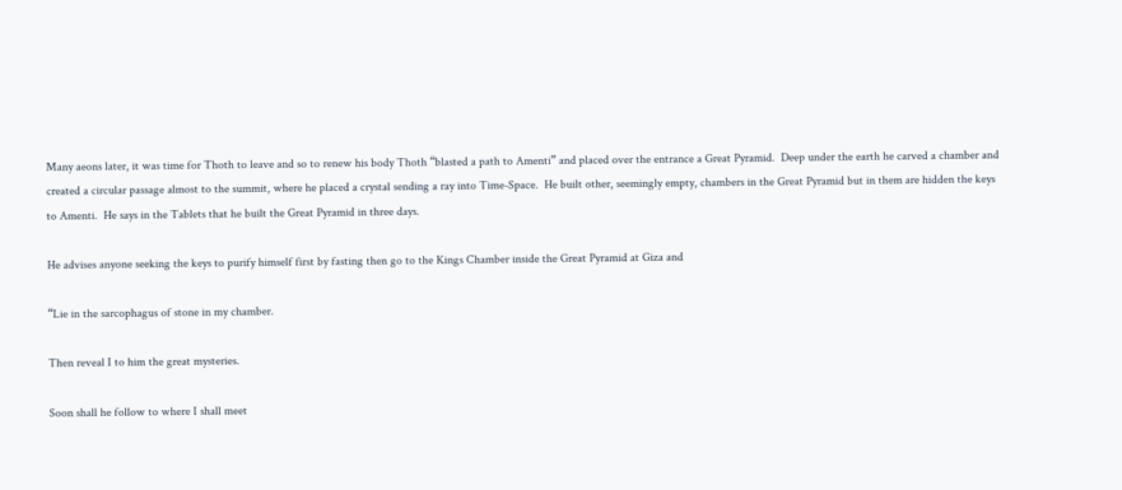Many aeons later, it was time for Thoth to leave and so to renew his body Thoth “blasted a path to Amenti” and placed over the entrance a Great Pyramid.  Deep under the earth he carved a chamber and created a circular passage almost to the summit, where he placed a crystal sending a ray into Time-Space.  He built other, seemingly empty, chambers in the Great Pyramid but in them are hidden the keys to Amenti.  He says in the Tablets that he built the Great Pyramid in three days.

He advises anyone seeking the keys to purify himself first by fasting then go to the Kings Chamber inside the Great Pyramid at Giza and

“Lie in the sarcophagus of stone in my chamber.

Then reveal I to him the great mysteries.

Soon shall he follow to where I shall meet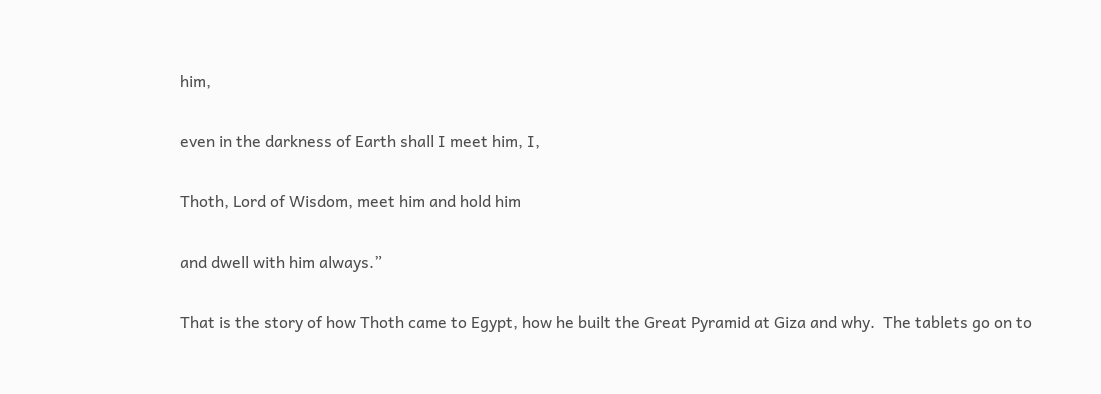him,

even in the darkness of Earth shall I meet him, I,

Thoth, Lord of Wisdom, meet him and hold him

and dwell with him always.”

That is the story of how Thoth came to Egypt, how he built the Great Pyramid at Giza and why.  The tablets go on to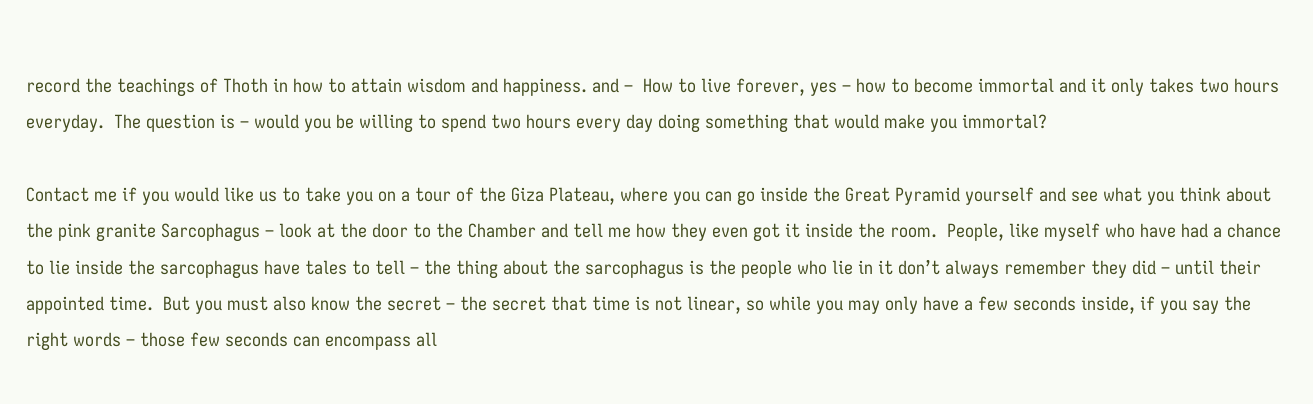record the teachings of Thoth in how to attain wisdom and happiness. and –  How to live forever, yes – how to become immortal and it only takes two hours everyday.  The question is – would you be willing to spend two hours every day doing something that would make you immortal?

Contact me if you would like us to take you on a tour of the Giza Plateau, where you can go inside the Great Pyramid yourself and see what you think about the pink granite Sarcophagus – look at the door to the Chamber and tell me how they even got it inside the room.  People, like myself who have had a chance to lie inside the sarcophagus have tales to tell – the thing about the sarcophagus is the people who lie in it don’t always remember they did – until their appointed time.  But you must also know the secret – the secret that time is not linear, so while you may only have a few seconds inside, if you say the right words – those few seconds can encompass all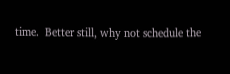time.  Better still, why not schedule the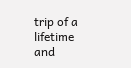trip of a lifetime and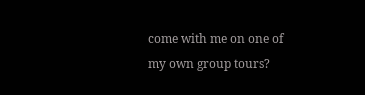come with me on one of my own group tours?